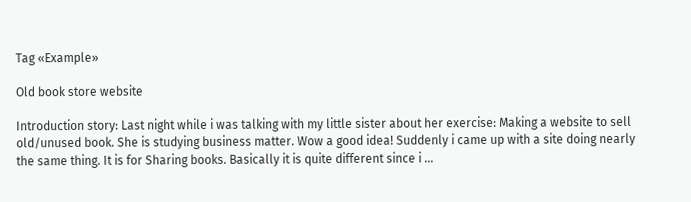Tag «Example»

Old book store website

Introduction story: Last night while i was talking with my little sister about her exercise: Making a website to sell old/unused book. She is studying business matter. Wow a good idea! Suddenly i came up with a site doing nearly the same thing. It is for Sharing books. Basically it is quite different since i …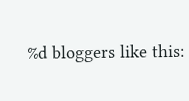%d bloggers like this: